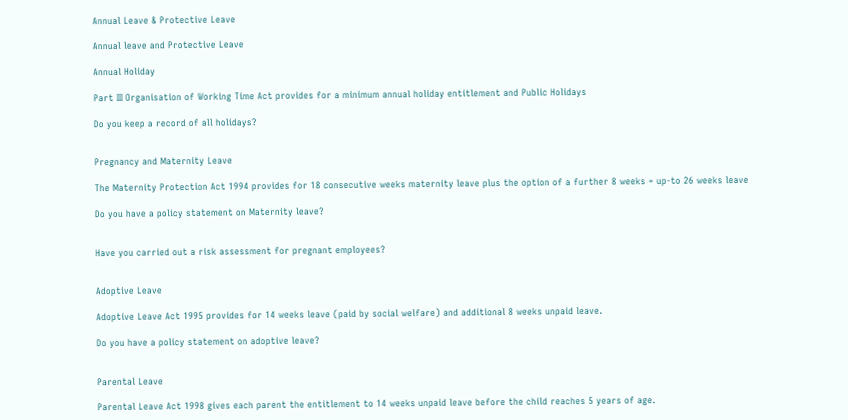Annual Leave & Protective Leave

Annual leave and Protective Leave

Annual Holiday

Part III Organisation of Working Time Act provides for a minimum annual holiday entitlement and Public Holidays

Do you keep a record of all holidays?


Pregnancy and Maternity Leave

The Maternity Protection Act 1994 provides for 18 consecutive weeks maternity leave plus the option of a further 8 weeks = up-to 26 weeks leave

Do you have a policy statement on Maternity leave?


Have you carried out a risk assessment for pregnant employees?


Adoptive Leave

Adoptive Leave Act 1995 provides for 14 weeks leave (paid by social welfare) and additional 8 weeks unpaid leave.

Do you have a policy statement on adoptive leave?


Parental Leave

Parental Leave Act 1998 gives each parent the entitlement to 14 weeks unpaid leave before the child reaches 5 years of age.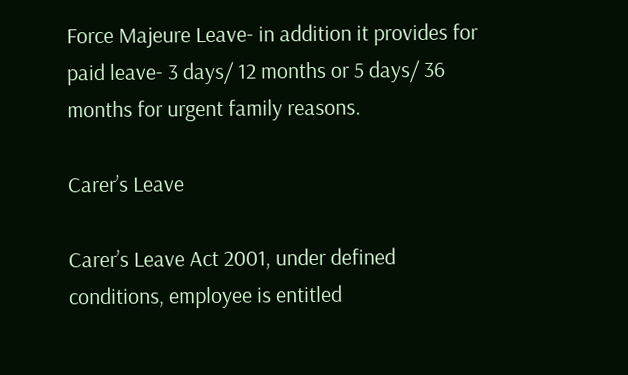Force Majeure Leave- in addition it provides for paid leave- 3 days/ 12 months or 5 days/ 36 months for urgent family reasons.

Carer’s Leave

Carer’s Leave Act 2001, under defined conditions, employee is entitled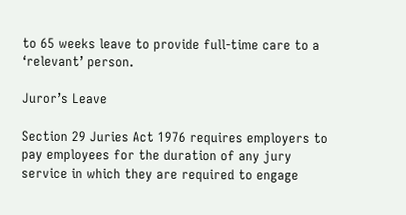to 65 weeks leave to provide full-time care to a ‘relevant’ person.

Juror’s Leave

Section 29 Juries Act 1976 requires employers to pay employees for the duration of any jury service in which they are required to engage